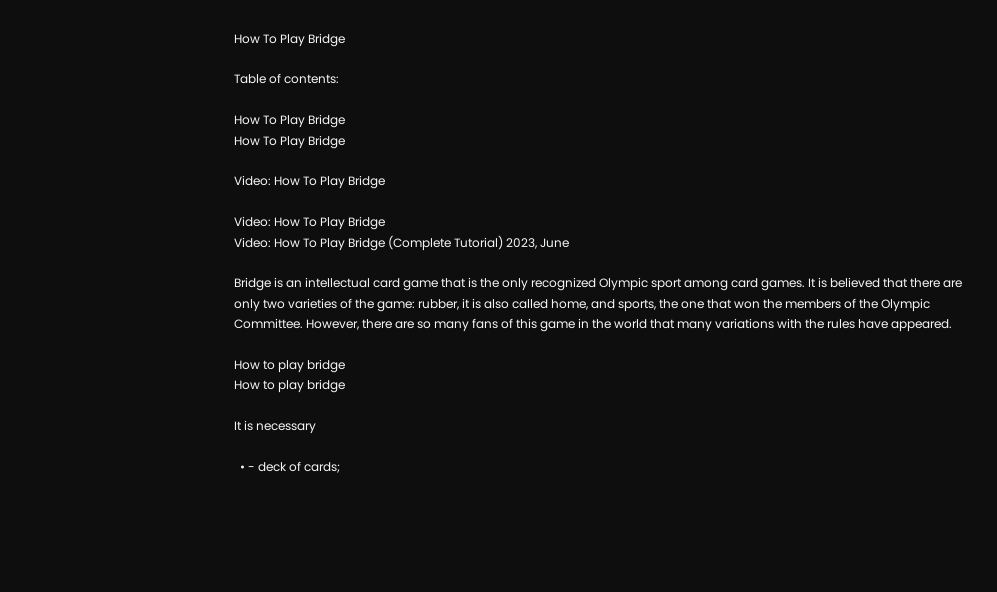How To Play Bridge

Table of contents:

How To Play Bridge
How To Play Bridge

Video: How To Play Bridge

Video: How To Play Bridge
Video: How To Play Bridge (Complete Tutorial) 2023, June

Bridge is an intellectual card game that is the only recognized Olympic sport among card games. It is believed that there are only two varieties of the game: rubber, it is also called home, and sports, the one that won the members of the Olympic Committee. However, there are so many fans of this game in the world that many variations with the rules have appeared.

How to play bridge
How to play bridge

It is necessary

  • - deck of cards;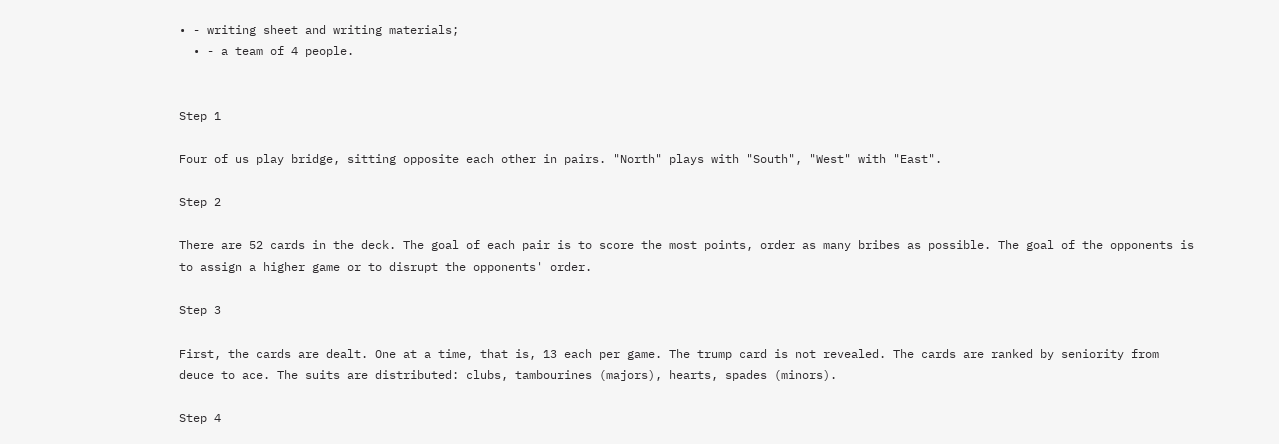• - writing sheet and writing materials;
  • - a team of 4 people.


Step 1

Four of us play bridge, sitting opposite each other in pairs. "North" plays with "South", "West" with "East".

Step 2

There are 52 cards in the deck. The goal of each pair is to score the most points, order as many bribes as possible. The goal of the opponents is to assign a higher game or to disrupt the opponents' order.

Step 3

First, the cards are dealt. One at a time, that is, 13 each per game. The trump card is not revealed. The cards are ranked by seniority from deuce to ace. The suits are distributed: clubs, tambourines (majors), hearts, spades (minors).

Step 4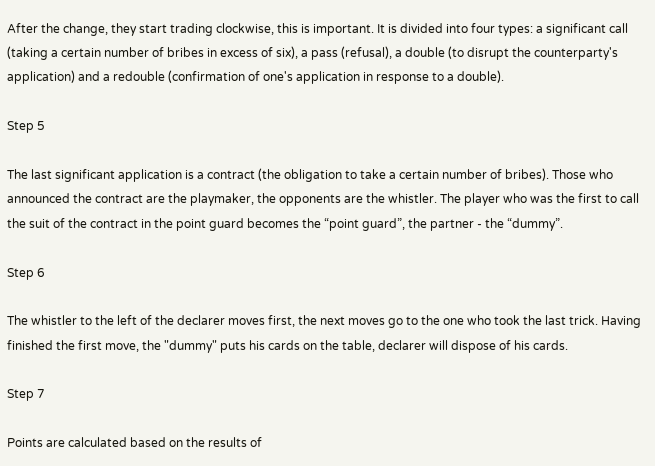After the change, they start trading clockwise, this is important. It is divided into four types: a significant call (taking a certain number of bribes in excess of six), a pass (refusal), a double (to disrupt the counterparty's application) and a redouble (confirmation of one's application in response to a double).

Step 5

The last significant application is a contract (the obligation to take a certain number of bribes). Those who announced the contract are the playmaker, the opponents are the whistler. The player who was the first to call the suit of the contract in the point guard becomes the “point guard”, the partner - the “dummy”.

Step 6

The whistler to the left of the declarer moves first, the next moves go to the one who took the last trick. Having finished the first move, the "dummy" puts his cards on the table, declarer will dispose of his cards.

Step 7

Points are calculated based on the results of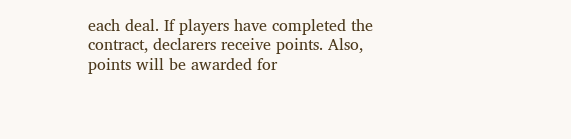each deal. If players have completed the contract, declarers receive points. Also, points will be awarded for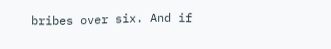bribes over six. And if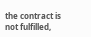the contract is not fulfilled,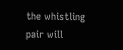the whistling pair will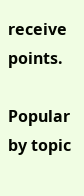receive points.

Popular by topic